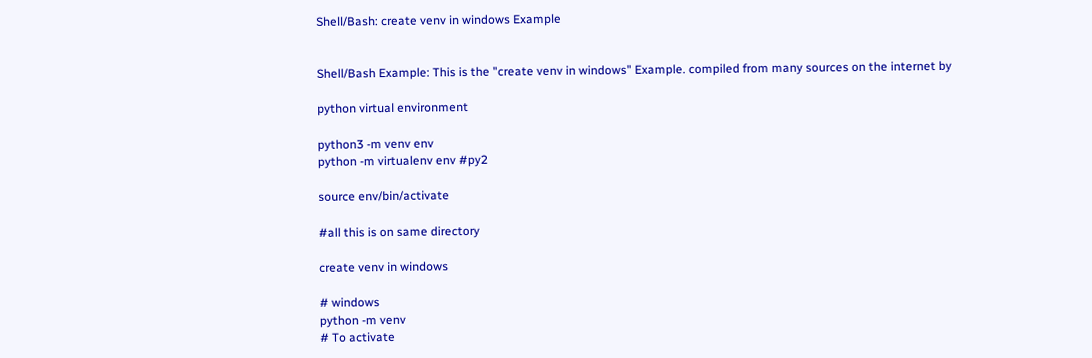Shell/Bash: create venv in windows Example


Shell/Bash Example: This is the "create venv in windows" Example. compiled from many sources on the internet by

python virtual environment

python3 -m venv env
python -m virtualenv env #py2

source env/bin/activate

#all this is on same directory

create venv in windows

# windows
python -m venv
# To activate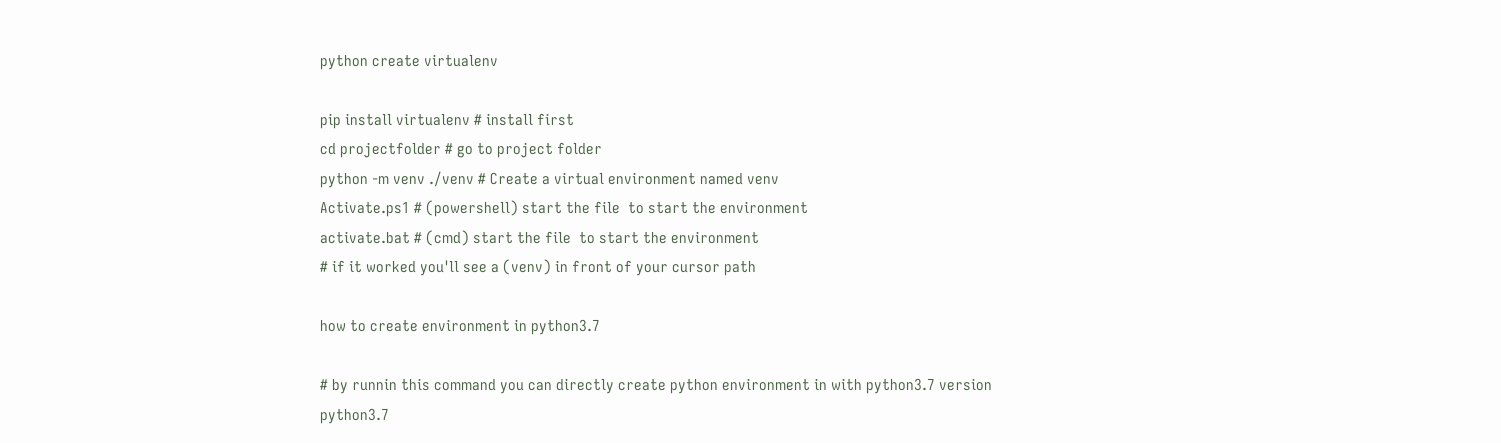python create virtualenv

pip install virtualenv # install first
cd projectfolder # go to project folder
python -m venv ./venv # Create a virtual environment named venv
Activate.ps1 # (powershell) start the file  to start the environment
activate.bat # (cmd) start the file  to start the environment
# if it worked you'll see a (venv) in front of your cursor path

how to create environment in python3.7

# by runnin this command you can directly create python environment in with python3.7 version
python3.7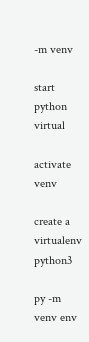-m venv

start python virtual

activate venv

create a virtualenv python3

py -m venv env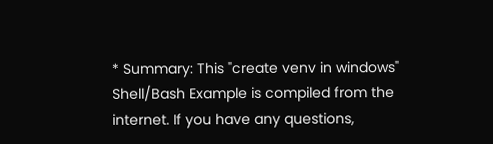* Summary: This "create venv in windows" Shell/Bash Example is compiled from the internet. If you have any questions,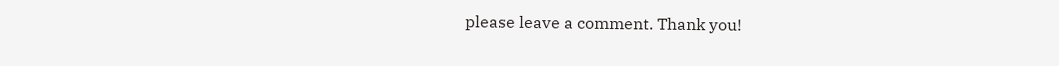please leave a comment. Thank you!